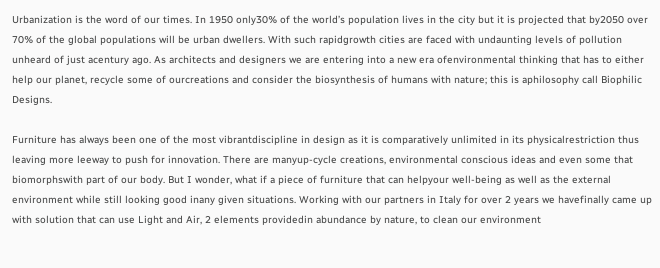Urbanization is the word of our times. In 1950 only30% of the world’s population lives in the city but it is projected that by2050 over 70% of the global populations will be urban dwellers. With such rapidgrowth cities are faced with undaunting levels of pollution unheard of just acentury ago. As architects and designers we are entering into a new era ofenvironmental thinking that has to either help our planet, recycle some of ourcreations and consider the biosynthesis of humans with nature; this is aphilosophy call Biophilic Designs.

Furniture has always been one of the most vibrantdiscipline in design as it is comparatively unlimited in its physicalrestriction thus leaving more leeway to push for innovation. There are manyup-cycle creations, environmental conscious ideas and even some that biomorphswith part of our body. But I wonder, what if a piece of furniture that can helpyour well-being as well as the external environment while still looking good inany given situations. Working with our partners in Italy for over 2 years we havefinally came up with solution that can use Light and Air, 2 elements providedin abundance by nature, to clean our environment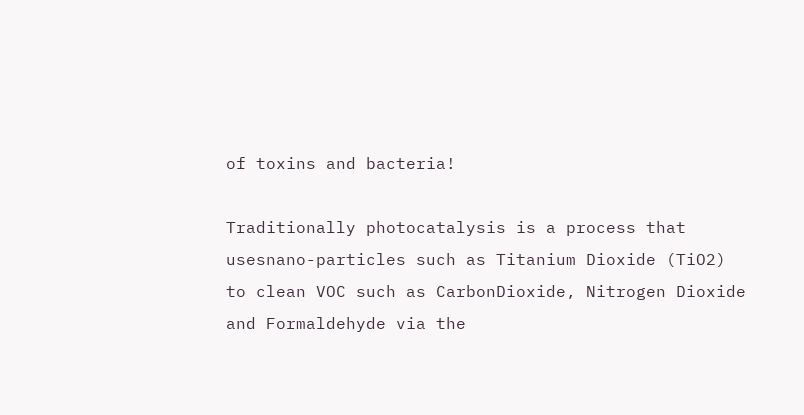of toxins and bacteria!

Traditionally photocatalysis is a process that usesnano-particles such as Titanium Dioxide (TiO2) to clean VOC such as CarbonDioxide, Nitrogen Dioxide and Formaldehyde via the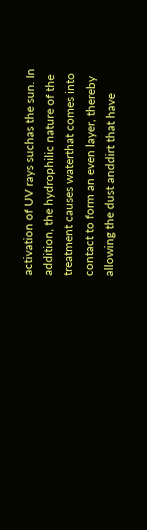activation of UV rays suchas the sun. In addition, the hydrophilic nature of the treatment causes waterthat comes into contact to form an even layer, thereby allowing the dust anddirt that have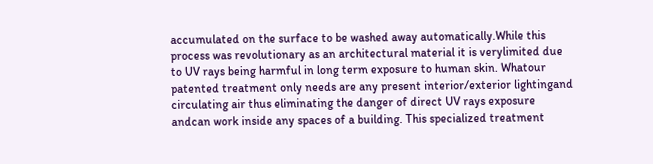accumulated on the surface to be washed away automatically.While this process was revolutionary as an architectural material it is verylimited due to UV rays being harmful in long term exposure to human skin. Whatour patented treatment only needs are any present interior/exterior lightingand circulating air thus eliminating the danger of direct UV rays exposure andcan work inside any spaces of a building. This specialized treatment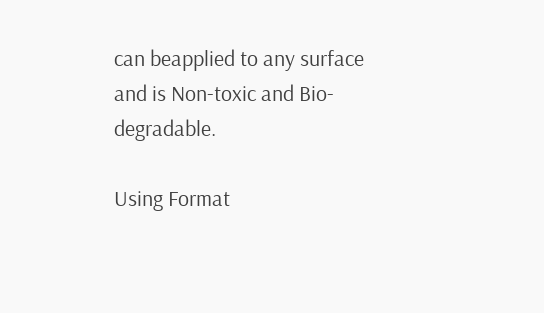can beapplied to any surface and is Non-toxic and Bio-degradable.

Using Format